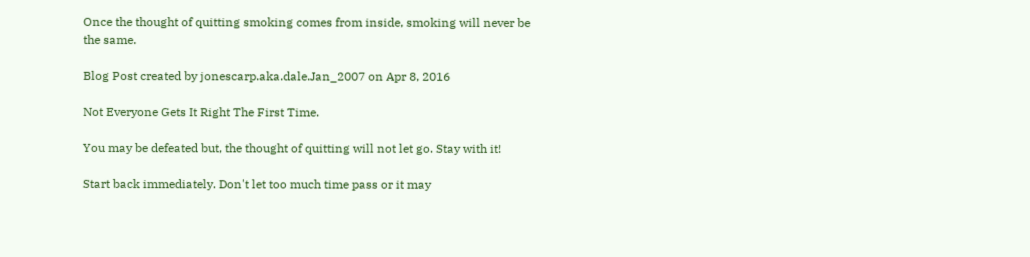Once the thought of quitting smoking comes from inside, smoking will never be the same.

Blog Post created by jonescarp.aka.dale.Jan_2007 on Apr 8, 2016

Not Everyone Gets It Right The First Time.

You may be defeated but, the thought of quitting will not let go. Stay with it!

Start back immediately. Don't let too much time pass or it may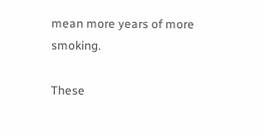mean more years of more smoking.

These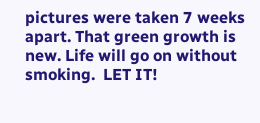pictures were taken 7 weeks apart. That green growth is new. Life will go on without smoking.  LET IT!